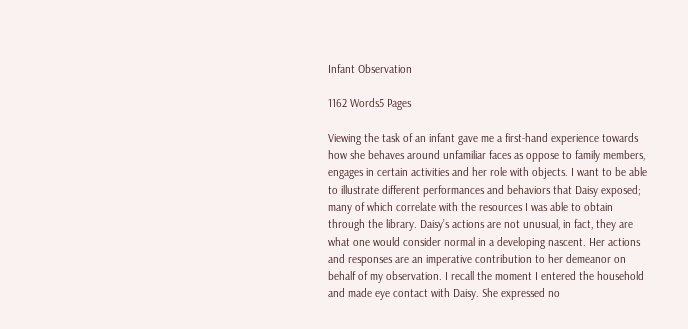Infant Observation

1162 Words5 Pages

Viewing the task of an infant gave me a first-hand experience towards how she behaves around unfamiliar faces as oppose to family members, engages in certain activities and her role with objects. I want to be able to illustrate different performances and behaviors that Daisy exposed; many of which correlate with the resources I was able to obtain through the library. Daisy’s actions are not unusual, in fact, they are what one would consider normal in a developing nascent. Her actions and responses are an imperative contribution to her demeanor on behalf of my observation. I recall the moment I entered the household and made eye contact with Daisy. She expressed no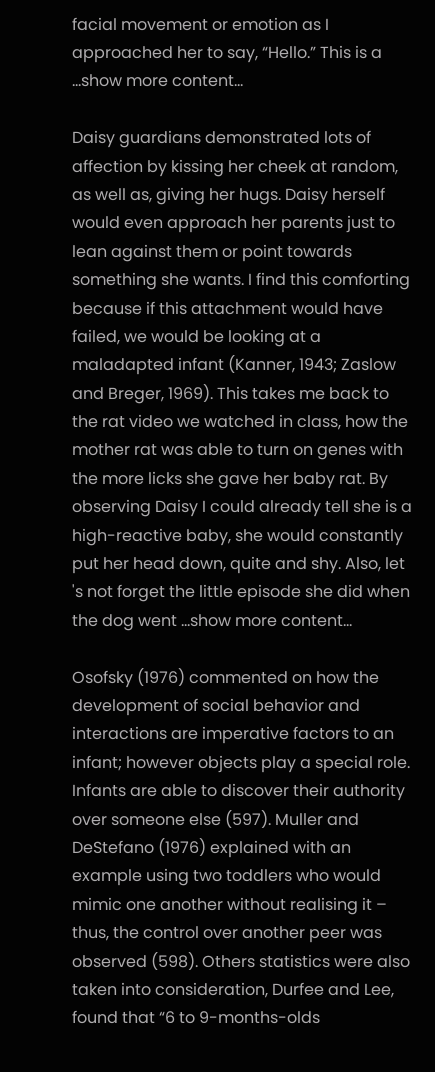facial movement or emotion as I approached her to say, “Hello.” This is a …show more content…

Daisy guardians demonstrated lots of affection by kissing her cheek at random, as well as, giving her hugs. Daisy herself would even approach her parents just to lean against them or point towards something she wants. I find this comforting because if this attachment would have failed, we would be looking at a maladapted infant (Kanner, 1943; Zaslow and Breger, 1969). This takes me back to the rat video we watched in class, how the mother rat was able to turn on genes with the more licks she gave her baby rat. By observing Daisy I could already tell she is a high-reactive baby, she would constantly put her head down, quite and shy. Also, let 's not forget the little episode she did when the dog went …show more content…

Osofsky (1976) commented on how the development of social behavior and interactions are imperative factors to an infant; however objects play a special role. Infants are able to discover their authority over someone else (597). Muller and DeStefano (1976) explained with an example using two toddlers who would mimic one another without realising it – thus, the control over another peer was observed (598). Others statistics were also taken into consideration, Durfee and Lee, found that “6 to 9-months-olds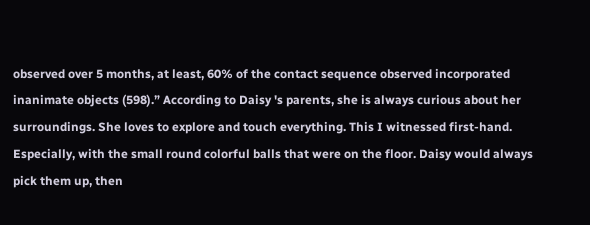observed over 5 months, at least, 60% of the contact sequence observed incorporated inanimate objects (598).” According to Daisy 's parents, she is always curious about her surroundings. She loves to explore and touch everything. This I witnessed first-hand. Especially, with the small round colorful balls that were on the floor. Daisy would always pick them up, then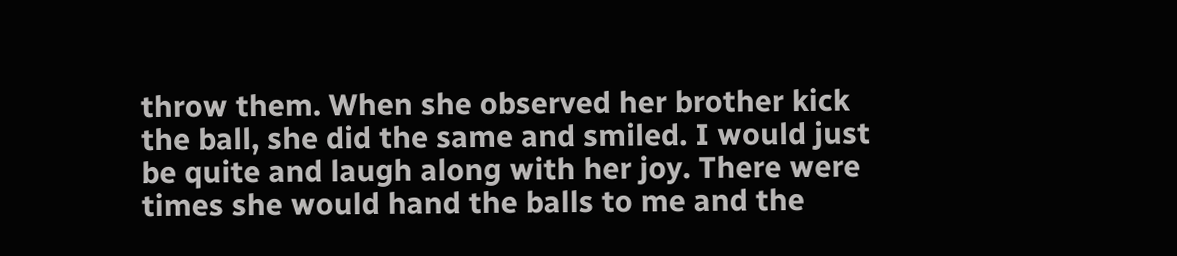throw them. When she observed her brother kick the ball, she did the same and smiled. I would just be quite and laugh along with her joy. There were times she would hand the balls to me and the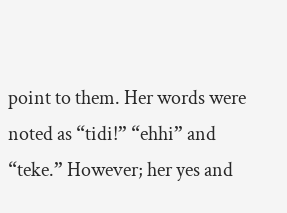point to them. Her words were noted as “tidi!” “ehhi” and “teke.” However; her yes and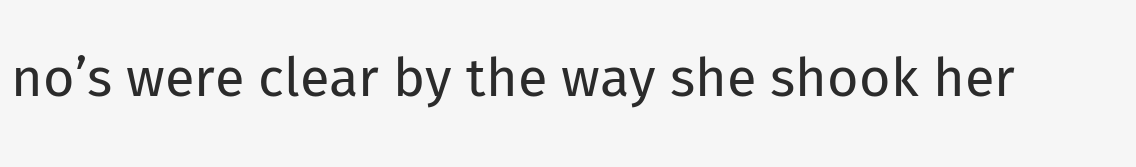no’s were clear by the way she shook her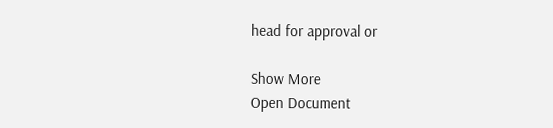head for approval or

Show More
Open Document